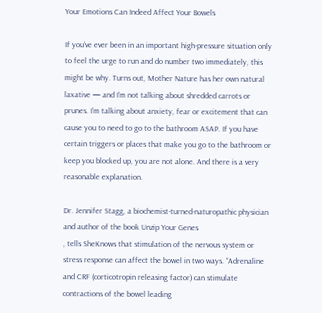Your Emotions Can Indeed Affect Your Bowels

If you’ve ever been in an important high-pressure situation only to feel the urge to run and do number two immediately, this might be why. Turns out, Mother Nature has her own natural laxative — and I’m not talking about shredded carrots or prunes. I’m talking about anxiety, fear or excitement that can cause you to need to go to the bathroom ASAP. If you have certain triggers or places that make you go to the bathroom or keep you blocked up, you are not alone. And there is a very reasonable explanation.

Dr. Jennifer Stagg, a biochemist-turned-naturopathic physician and author of the book Unzip Your Genes
, tells SheKnows that stimulation of the nervous system or stress response can affect the bowel in two ways. “Adrenaline and CRF (corticotropin releasing factor) can stimulate contractions of the bowel leading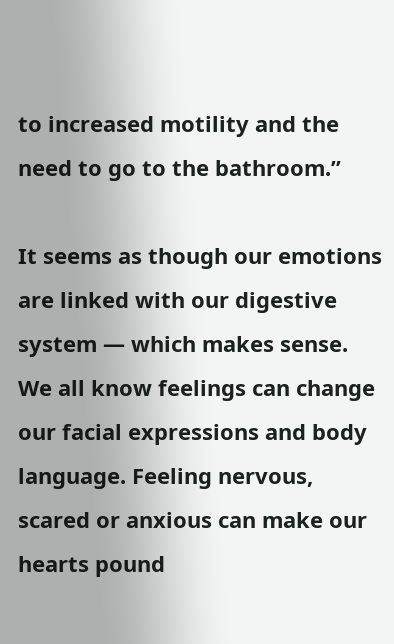to increased motility and the need to go to the bathroom.”

It seems as though our emotions are linked with our digestive system — which makes sense. We all know feelings can change our facial expressions and body language. Feeling nervous, scared or anxious can make our hearts pound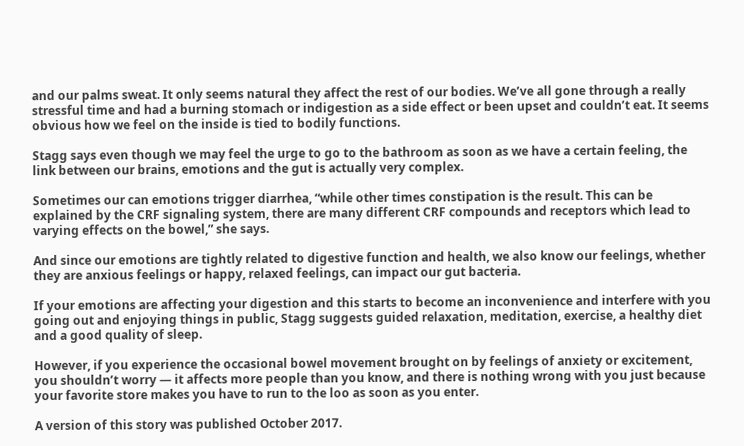and our palms sweat. It only seems natural they affect the rest of our bodies. We’ve all gone through a really stressful time and had a burning stomach or indigestion as a side effect or been upset and couldn’t eat. It seems obvious how we feel on the inside is tied to bodily functions.

Stagg says even though we may feel the urge to go to the bathroom as soon as we have a certain feeling, the link between our brains, emotions and the gut is actually very complex.

Sometimes our can emotions trigger diarrhea, “while other times constipation is the result. This can be explained by the CRF signaling system, there are many different CRF compounds and receptors which lead to varying effects on the bowel,” she says.

And since our emotions are tightly related to digestive function and health, we also know our feelings, whether they are anxious feelings or happy, relaxed feelings, can impact our gut bacteria.

If your emotions are affecting your digestion and this starts to become an inconvenience and interfere with you going out and enjoying things in public, Stagg suggests guided relaxation, meditation, exercise, a healthy diet and a good quality of sleep.

However, if you experience the occasional bowel movement brought on by feelings of anxiety or excitement, you shouldn’t worry — it affects more people than you know, and there is nothing wrong with you just because your favorite store makes you have to run to the loo as soon as you enter.

A version of this story was published October 2017.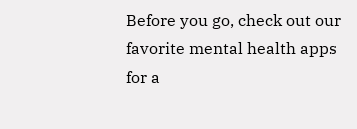Before you go, check out our favorite mental health apps for a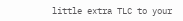little extra TLC to your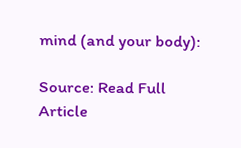mind (and your body):

Source: Read Full Article